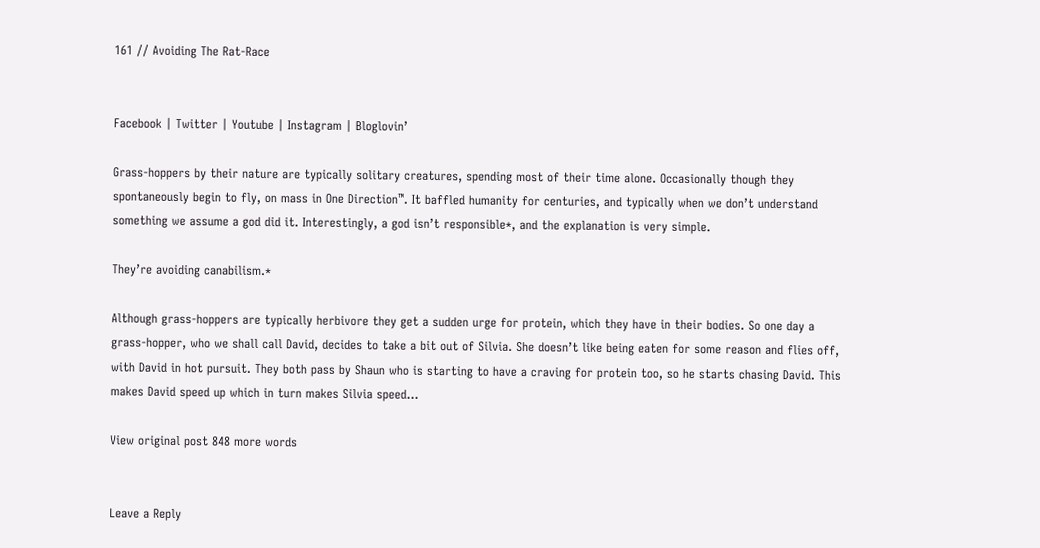161 // Avoiding The Rat-Race


Facebook | Twitter | Youtube | Instagram | Bloglovin’

Grass-hoppers by their nature are typically solitary creatures, spending most of their time alone. Occasionally though they spontaneously begin to fly, on mass in One Direction™. It baffled humanity for centuries, and typically when we don’t understand something we assume a god did it. Interestingly, a god isn’t responsible*, and the explanation is very simple.

They’re avoiding canabilism.*

Although grass-hoppers are typically herbivore they get a sudden urge for protein, which they have in their bodies. So one day a grass-hopper, who we shall call David, decides to take a bit out of Silvia. She doesn’t like being eaten for some reason and flies off, with David in hot pursuit. They both pass by Shaun who is starting to have a craving for protein too, so he starts chasing David. This makes David speed up which in turn makes Silvia speed…

View original post 848 more words


Leave a Reply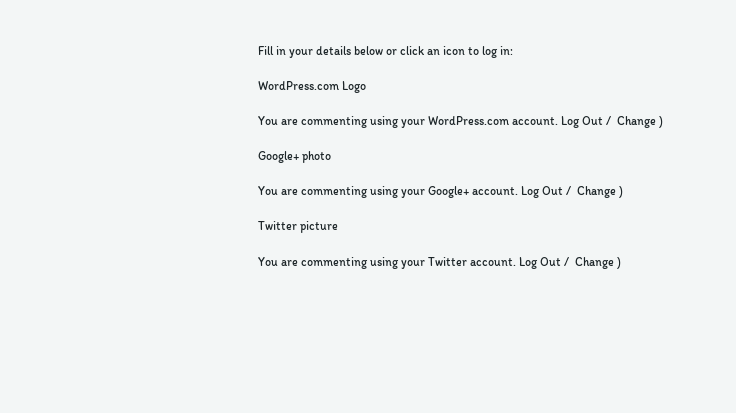Fill in your details below or click an icon to log in:

WordPress.com Logo

You are commenting using your WordPress.com account. Log Out /  Change )

Google+ photo

You are commenting using your Google+ account. Log Out /  Change )

Twitter picture

You are commenting using your Twitter account. Log Out /  Change )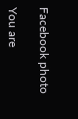Facebook photo

You are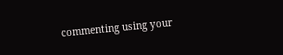commenting using your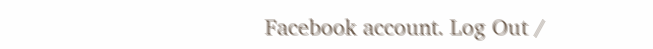Facebook account. Log Out /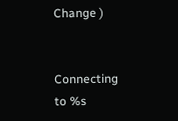Change )


Connecting to %s